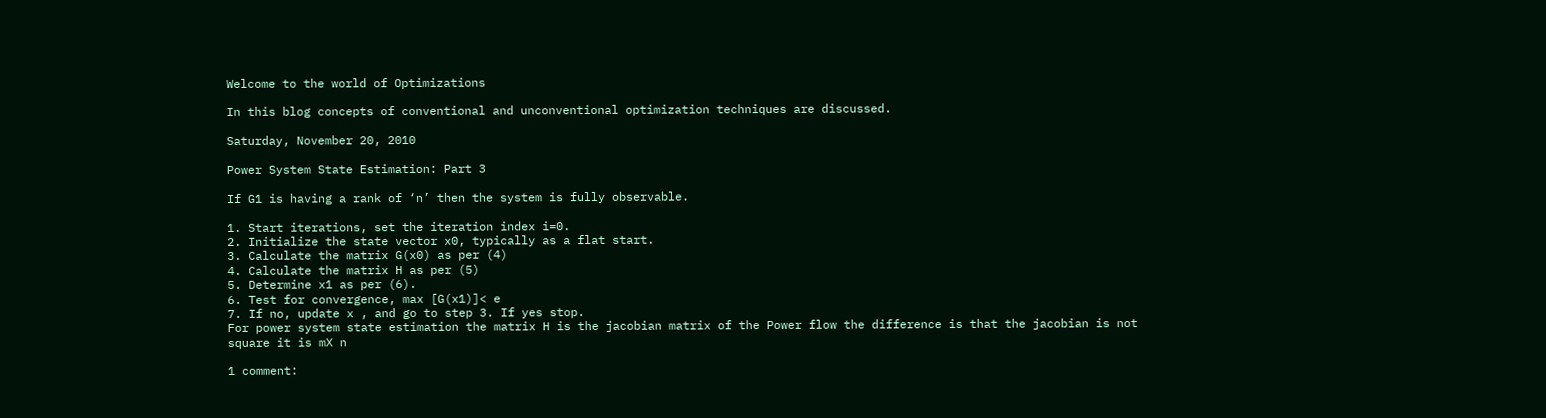Welcome to the world of Optimizations

In this blog concepts of conventional and unconventional optimization techniques are discussed.

Saturday, November 20, 2010

Power System State Estimation: Part 3

If G1 is having a rank of ‘n’ then the system is fully observable.

1. Start iterations, set the iteration index i=0.
2. Initialize the state vector x0, typically as a flat start.
3. Calculate the matrix G(x0) as per (4)
4. Calculate the matrix H as per (5)
5. Determine x1 as per (6).
6. Test for convergence, max [G(x1)]< e
7. If no, update x , and go to step 3. If yes stop.
For power system state estimation the matrix H is the jacobian matrix of the Power flow the difference is that the jacobian is not square it is mX n

1 comment: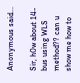Anonymous said...

Sir, h0w about 14-bus using WLS method?? can u show me how to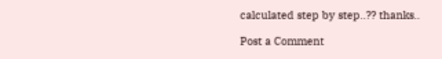calculated step by step..?? thanks..

Post a Comment